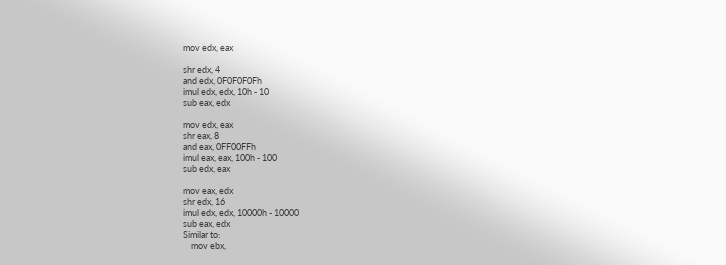mov edx, eax

shr edx, 4
and edx, 0F0F0F0Fh
imul edx, edx, 10h - 10
sub eax, edx

mov edx, eax
shr eax, 8
and eax, 0FF00FFh
imul eax, eax, 100h - 100
sub edx, eax

mov eax, edx
shr edx, 16
imul edx, edx, 10000h - 10000
sub eax, edx
Similar to:
    mov ebx,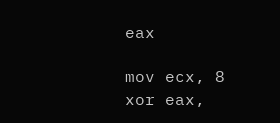eax

mov ecx, 8
xor eax,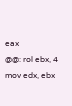eax
@@: rol ebx, 4
mov edx, ebx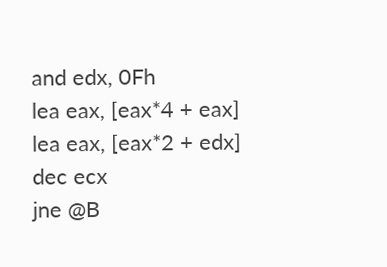and edx, 0Fh
lea eax, [eax*4 + eax]
lea eax, [eax*2 + edx]
dec ecx
jne @B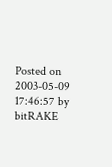Posted on 2003-05-09 17:46:57 by bitRAKE